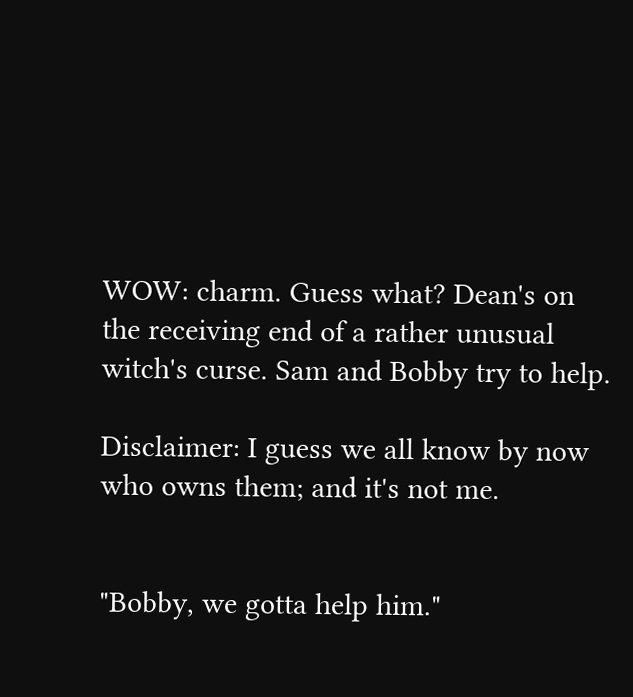WOW: charm. Guess what? Dean's on the receiving end of a rather unusual witch's curse. Sam and Bobby try to help.

Disclaimer: I guess we all know by now who owns them; and it's not me.


"Bobby, we gotta help him."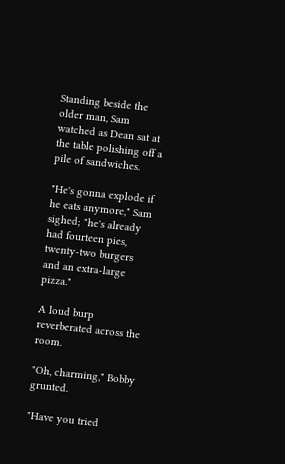Standing beside the older man, Sam watched as Dean sat at the table polishing off a pile of sandwiches.

"He's gonna explode if he eats anymore," Sam sighed; "he's already had fourteen pies, twenty-two burgers and an extra-large pizza."

A loud burp reverberated across the room.

"Oh, charming," Bobby grunted.

"Have you tried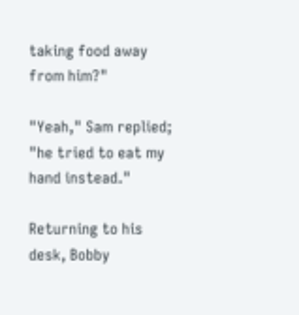taking food away from him?"

"Yeah," Sam replied; "he tried to eat my hand instead."

Returning to his desk, Bobby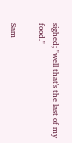sighed; "well that's the last of my food."

Sam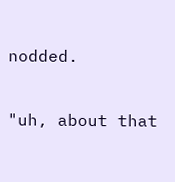nodded.

"uh, about that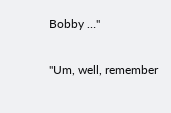Bobby …"


"Um, well, remember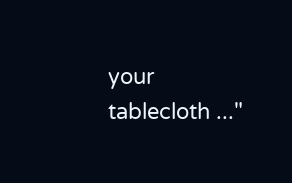your tablecloth ..."